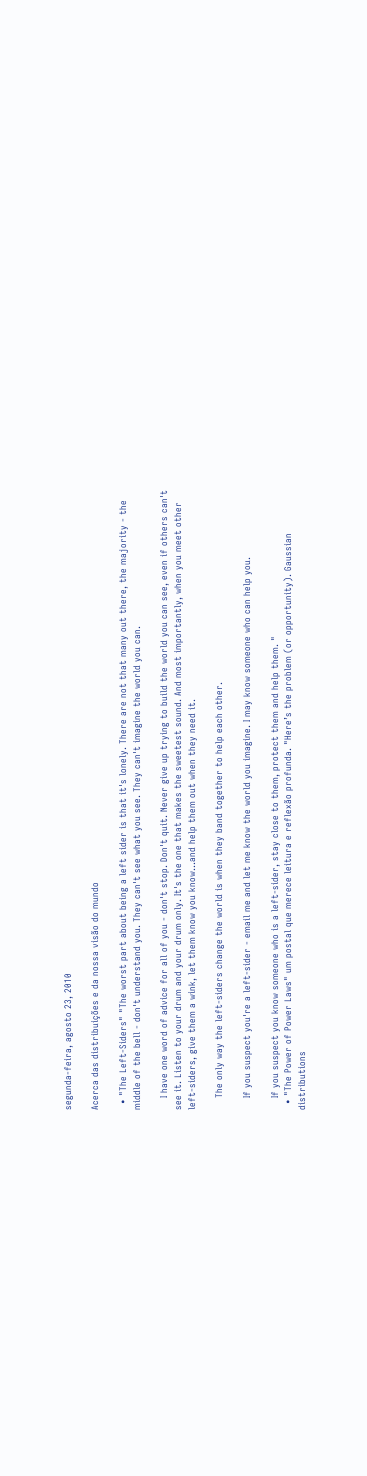segunda-feira, agosto 23, 2010

Acerca das distribuições e da nossa visão do mundo

  • "The Left-Siders" "The worst part about being a left sider is that it's lonely. There are not that many out there, the majority - the middle of the bell - don't understand you. They can't see what you see. They can't imagine the world you can.

    I have one word of advice for all of you - don't stop. Don't quit. Never give up trying to build the world you can see, even if others can't see it. Listen to your drum and your drum only. It's the one that makes the sweetest sound. And most importantly, when you meet other left-siders, give them a wink, let them know you know...and help them out when they need it.

    The only way the left-siders change the world is when they band together to help each other.

    If you suspect you're a left-sider - email me and let me know the world you imagine. I may know someone who can help you.

    If you suspect you know someone who is a left-sider, stay close to them, protect them and help them. "
  • "The Power of Power Laws" um postal que merece leitura e reflexão profunda. "Here’s the problem (or opportunity). Gaussian distributions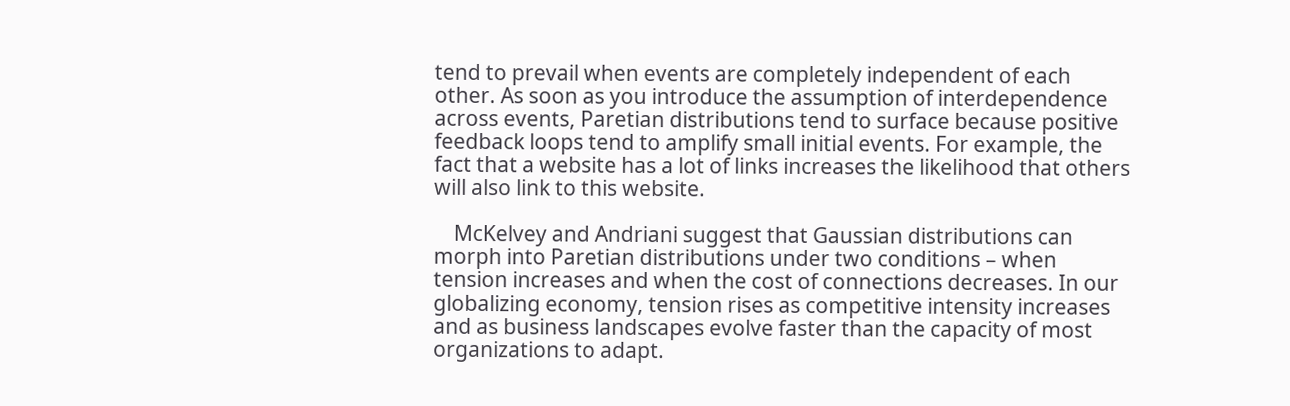tend to prevail when events are completely independent of each other. As soon as you introduce the assumption of interdependence across events, Paretian distributions tend to surface because positive feedback loops tend to amplify small initial events. For example, the fact that a website has a lot of links increases the likelihood that others will also link to this website.

    McKelvey and Andriani suggest that Gaussian distributions can morph into Paretian distributions under two conditions – when tension increases and when the cost of connections decreases. In our globalizing economy, tension rises as competitive intensity increases and as business landscapes evolve faster than the capacity of most organizations to adapt.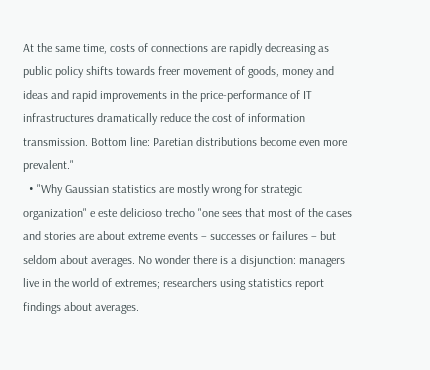At the same time, costs of connections are rapidly decreasing as public policy shifts towards freer movement of goods, money and ideas and rapid improvements in the price-performance of IT infrastructures dramatically reduce the cost of information transmission. Bottom line: Paretian distributions become even more prevalent."
  • "Why Gaussian statistics are mostly wrong for strategic organization" e este delicioso trecho "one sees that most of the cases and stories are about extreme events – successes or failures – but seldom about averages. No wonder there is a disjunction: managers live in the world of extremes; researchers using statistics report findings about averages.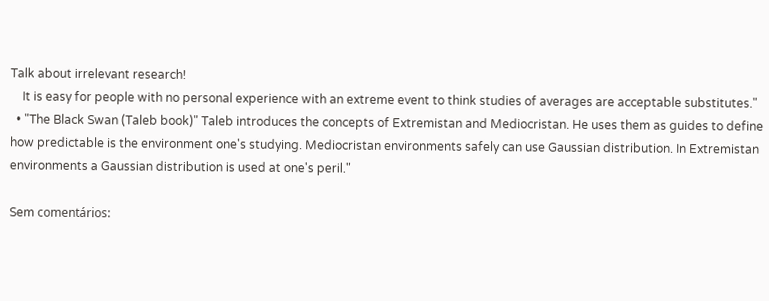Talk about irrelevant research!
    It is easy for people with no personal experience with an extreme event to think studies of averages are acceptable substitutes."
  • "The Black Swan (Taleb book)" Taleb introduces the concepts of Extremistan and Mediocristan. He uses them as guides to define how predictable is the environment one's studying. Mediocristan environments safely can use Gaussian distribution. In Extremistan environments a Gaussian distribution is used at one's peril."

Sem comentários: